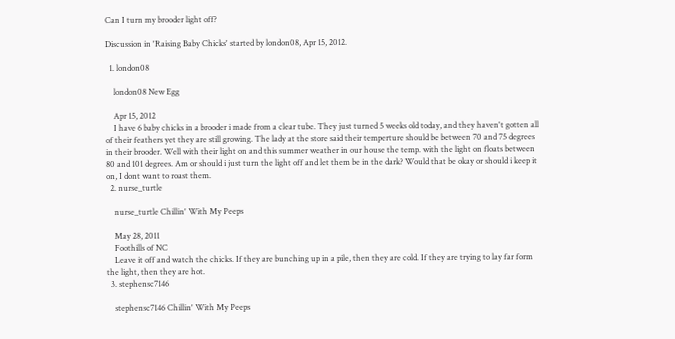Can I turn my brooder light off?

Discussion in 'Raising Baby Chicks' started by london08, Apr 15, 2012.

  1. london08

    london08 New Egg

    Apr 15, 2012
    I have 6 baby chicks in a brooder i made from a clear tube. They just turned 5 weeks old today, and they haven't gotten all of their feathers yet they are still growing. The lady at the store said their temperture should be between 70 and 75 degrees in their brooder. Well with their light on and this summer weather in our house the temp. with the light on floats between 80 and 101 degrees. Am or should i just turn the light off and let them be in the dark? Would that be okay or should i keep it on, I dont want to roast them.
  2. nurse_turtle

    nurse_turtle Chillin' With My Peeps

    May 28, 2011
    Foothills of NC
    Leave it off and watch the chicks. If they are bunching up in a pile, then they are cold. If they are trying to lay far form the light, then they are hot.
  3. stephensc7146

    stephensc7146 Chillin' With My Peeps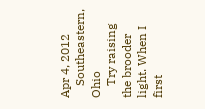Apr 4, 2012
    Southeastern, Ohio
    Try raising the brooder light. When I first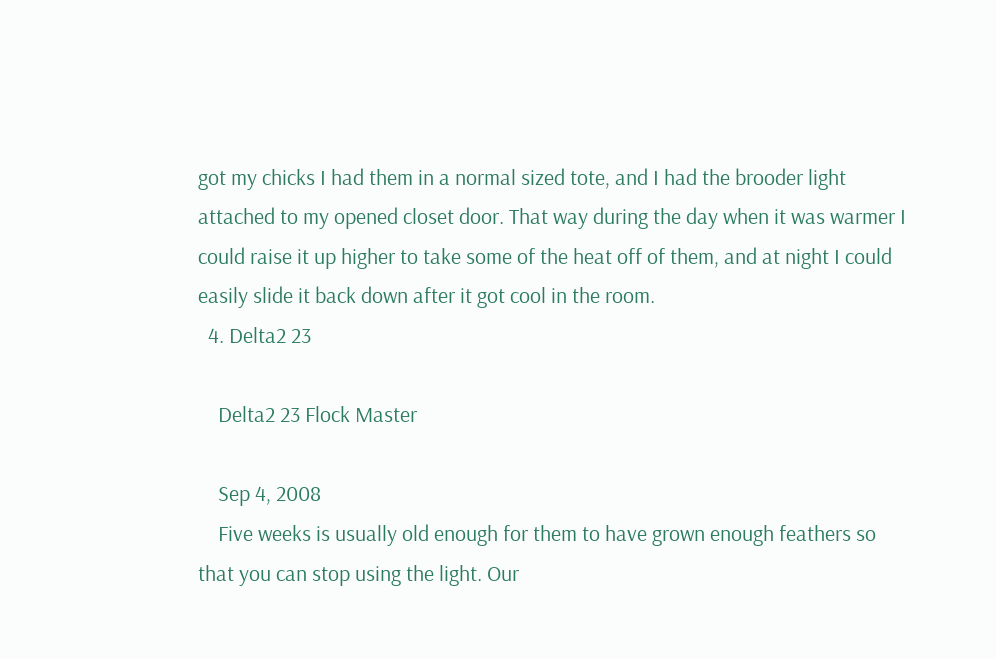got my chicks I had them in a normal sized tote, and I had the brooder light attached to my opened closet door. That way during the day when it was warmer I could raise it up higher to take some of the heat off of them, and at night I could easily slide it back down after it got cool in the room.
  4. Delta2 23

    Delta2 23 Flock Master

    Sep 4, 2008
    Five weeks is usually old enough for them to have grown enough feathers so that you can stop using the light. Our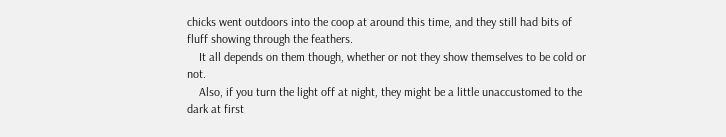chicks went outdoors into the coop at around this time, and they still had bits of fluff showing through the feathers.
    It all depends on them though, whether or not they show themselves to be cold or not.
    Also, if you turn the light off at night, they might be a little unaccustomed to the dark at first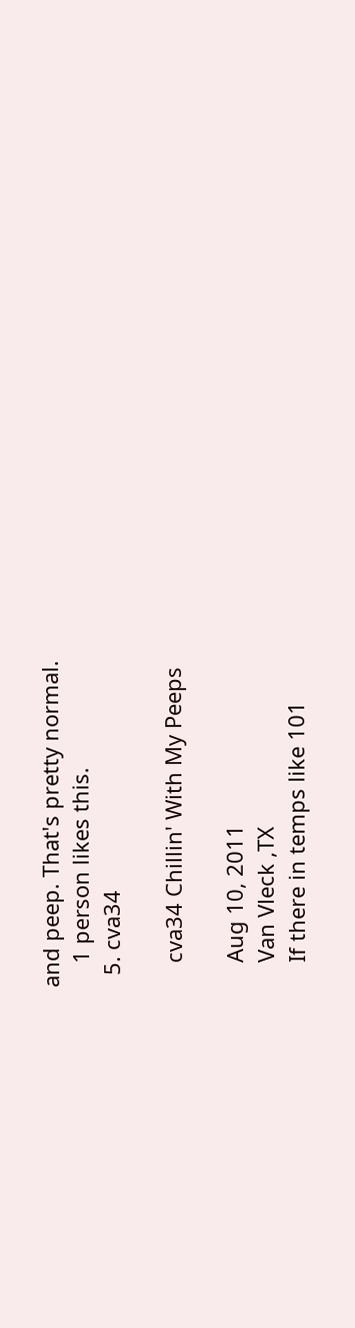and peep. That's pretty normal.
    1 person likes this.
  5. cva34

    cva34 Chillin' With My Peeps

    Aug 10, 2011
    Van Vleck ,TX
    If there in temps like 101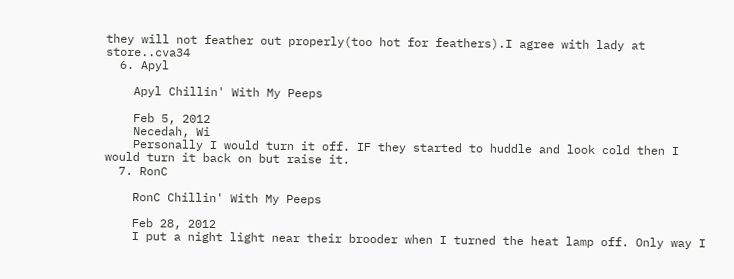they will not feather out properly(too hot for feathers).I agree with lady at store..cva34
  6. Apyl

    Apyl Chillin' With My Peeps

    Feb 5, 2012
    Necedah, Wi
    Personally I would turn it off. IF they started to huddle and look cold then I would turn it back on but raise it.
  7. RonC

    RonC Chillin' With My Peeps

    Feb 28, 2012
    I put a night light near their brooder when I turned the heat lamp off. Only way I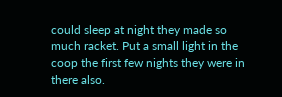could sleep at night they made so much racket. Put a small light in the coop the first few nights they were in there also.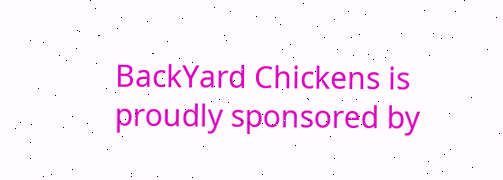BackYard Chickens is proudly sponsored by